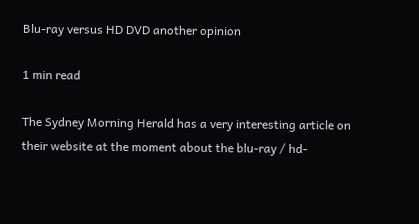Blu-ray versus HD DVD another opinion

1 min read

The Sydney Morning Herald has a very interesting article on their website at the moment about the blu-ray / hd-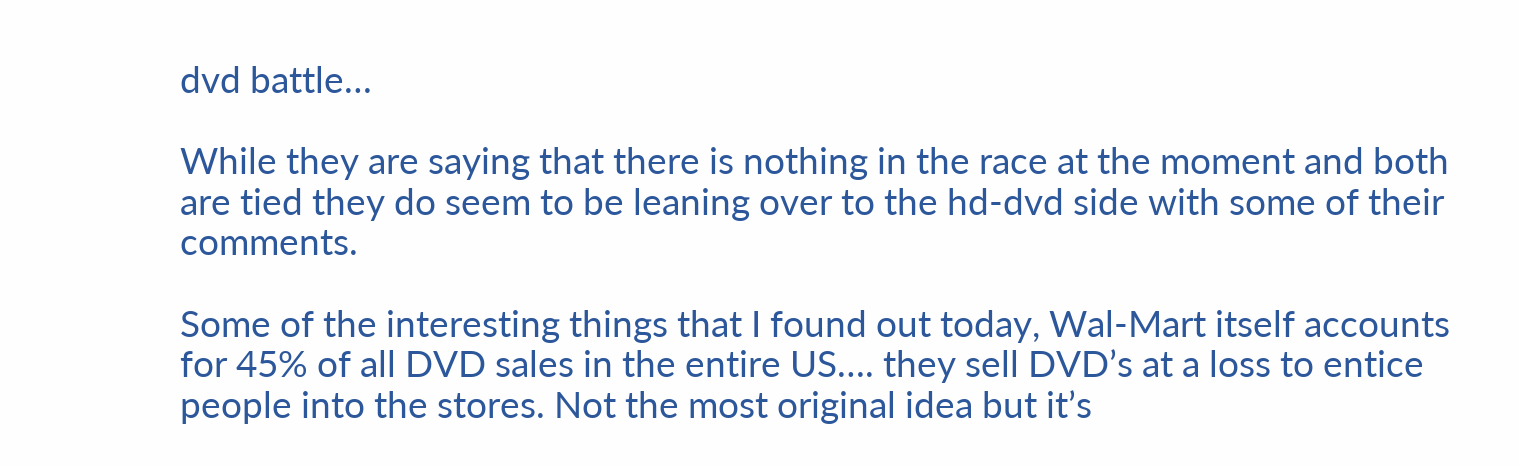dvd battle…

While they are saying that there is nothing in the race at the moment and both are tied they do seem to be leaning over to the hd-dvd side with some of their comments.

Some of the interesting things that I found out today, Wal-Mart itself accounts for 45% of all DVD sales in the entire US…. they sell DVD’s at a loss to entice people into the stores. Not the most original idea but it’s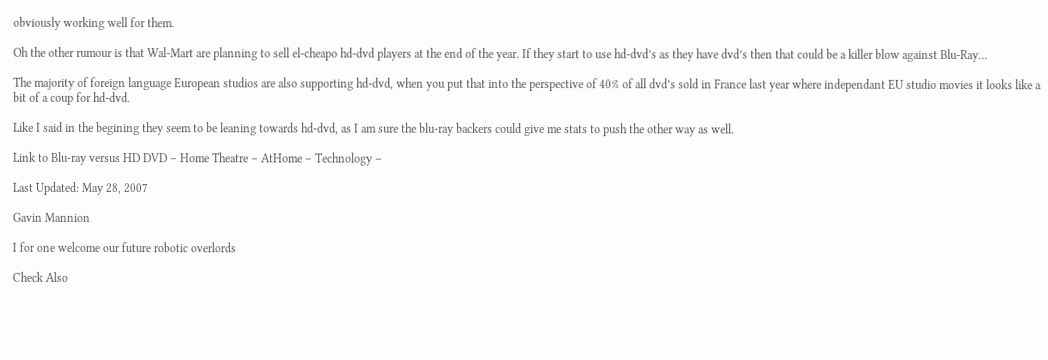obviously working well for them.

Oh the other rumour is that Wal-Mart are planning to sell el-cheapo hd-dvd players at the end of the year. If they start to use hd-dvd’s as they have dvd’s then that could be a killer blow against Blu-Ray…

The majority of foreign language European studios are also supporting hd-dvd, when you put that into the perspective of 40% of all dvd’s sold in France last year where independant EU studio movies it looks like a bit of a coup for hd-dvd.

Like I said in the begining they seem to be leaning towards hd-dvd, as I am sure the blu-ray backers could give me stats to push the other way as well.

Link to Blu-ray versus HD DVD – Home Theatre – AtHome – Technology –

Last Updated: May 28, 2007

Gavin Mannion

I for one welcome our future robotic overlords

Check Also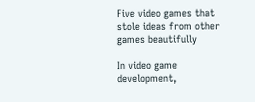Five video games that stole ideas from other games beautifully

In video game development,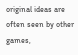original ideas are often seen by other games,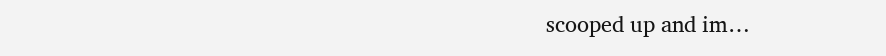scooped up and im…